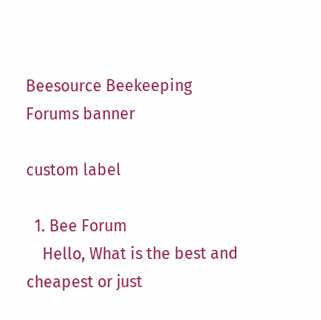Beesource Beekeeping Forums banner

custom label

  1. Bee Forum
    Hello, What is the best and cheapest or just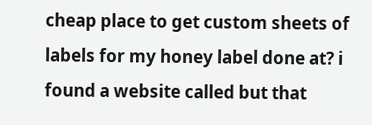cheap place to get custom sheets of labels for my honey label done at? i found a website called but that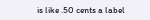is like .50 cents a label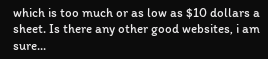which is too much or as low as $10 dollars a sheet. Is there any other good websites, i am sure...